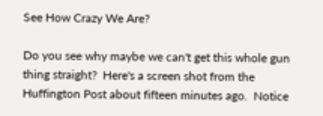See How Crazy We Are?

Do you see why maybe we can't get this whole gun thing straight?  Here's a screen shot from the Huffington Post about fifteen minutes ago.  Notice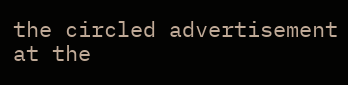the circled advertisement at the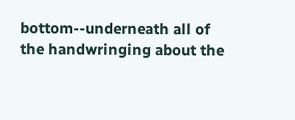bottom--underneath all of the handwringing about the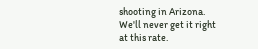shooting in Arizona.  We'll never get it right at this rate.